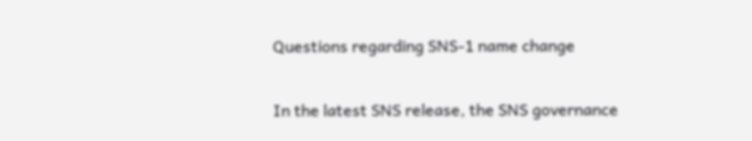Questions regarding SNS-1 name change

In the latest SNS release, the SNS governance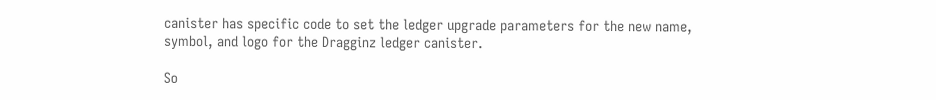canister has specific code to set the ledger upgrade parameters for the new name, symbol, and logo for the Dragginz ledger canister.

So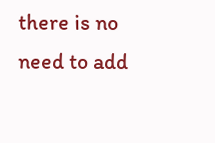there is no need to add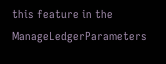this feature in the ManageLedgerParameters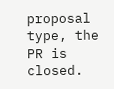proposal type, the PR is closed.